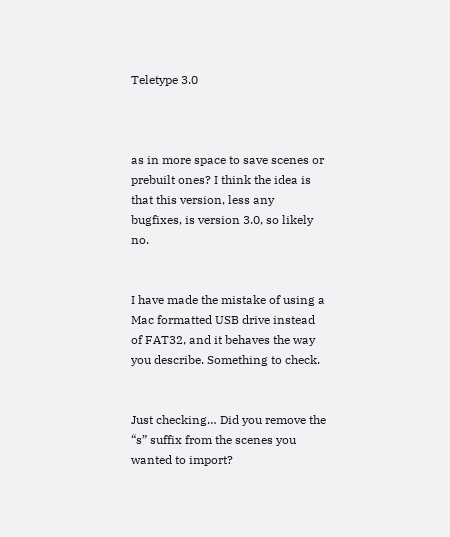Teletype 3.0



as in more space to save scenes or prebuilt ones? I think the idea is that this version, less any bugfixes, is version 3.0, so likely no.


I have made the mistake of using a Mac formatted USB drive instead of FAT32, and it behaves the way you describe. Something to check.


Just checking… Did you remove the “s” suffix from the scenes you wanted to import?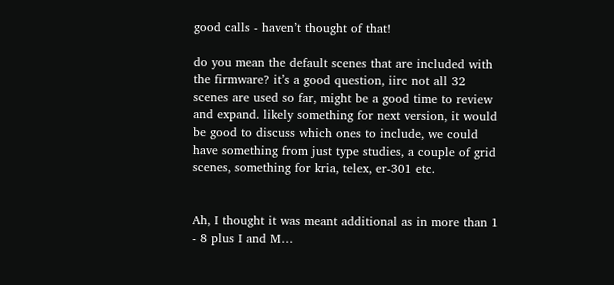good calls - haven’t thought of that!

do you mean the default scenes that are included with the firmware? it’s a good question, iirc not all 32 scenes are used so far, might be a good time to review and expand. likely something for next version, it would be good to discuss which ones to include, we could have something from just type studies, a couple of grid scenes, something for kria, telex, er-301 etc.


Ah, I thought it was meant additional as in more than 1 - 8 plus I and M…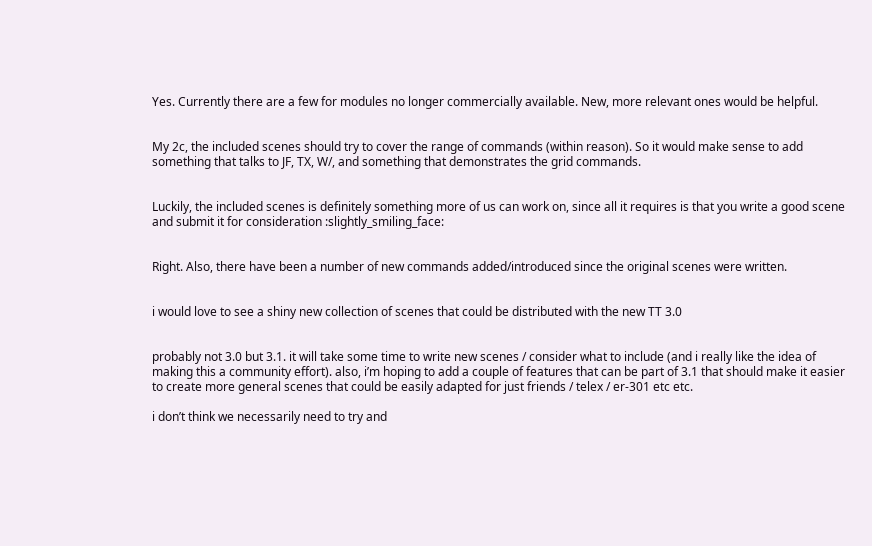Yes. Currently there are a few for modules no longer commercially available. New, more relevant ones would be helpful.


My 2c, the included scenes should try to cover the range of commands (within reason). So it would make sense to add something that talks to JF, TX, W/, and something that demonstrates the grid commands.


Luckily, the included scenes is definitely something more of us can work on, since all it requires is that you write a good scene and submit it for consideration :slightly_smiling_face:


Right. Also, there have been a number of new commands added/introduced since the original scenes were written.


i would love to see a shiny new collection of scenes that could be distributed with the new TT 3.0


probably not 3.0 but 3.1. it will take some time to write new scenes / consider what to include (and i really like the idea of making this a community effort). also, i’m hoping to add a couple of features that can be part of 3.1 that should make it easier to create more general scenes that could be easily adapted for just friends / telex / er-301 etc etc.

i don’t think we necessarily need to try and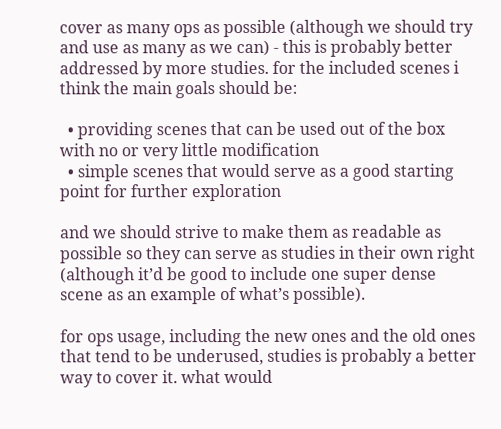cover as many ops as possible (although we should try and use as many as we can) - this is probably better addressed by more studies. for the included scenes i think the main goals should be:

  • providing scenes that can be used out of the box with no or very little modification
  • simple scenes that would serve as a good starting point for further exploration

and we should strive to make them as readable as possible so they can serve as studies in their own right (although it’d be good to include one super dense scene as an example of what’s possible).

for ops usage, including the new ones and the old ones that tend to be underused, studies is probably a better way to cover it. what would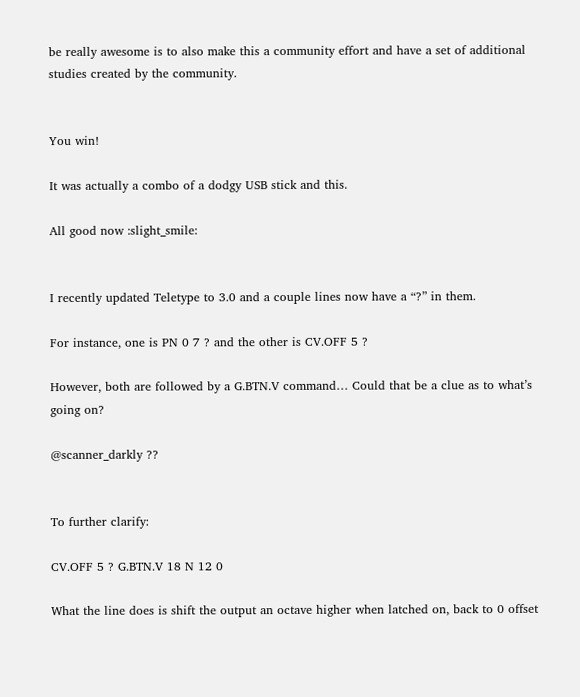be really awesome is to also make this a community effort and have a set of additional studies created by the community.


You win!

It was actually a combo of a dodgy USB stick and this.

All good now :slight_smile:


I recently updated Teletype to 3.0 and a couple lines now have a “?” in them.

For instance, one is PN 0 7 ? and the other is CV.OFF 5 ?

However, both are followed by a G.BTN.V command… Could that be a clue as to what’s going on?

@scanner_darkly ??


To further clarify:

CV.OFF 5 ? G.BTN.V 18 N 12 0

What the line does is shift the output an octave higher when latched on, back to 0 offset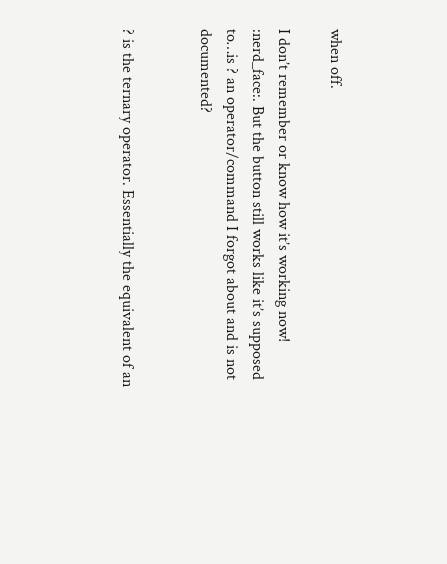when off.

I don’t remember or know how it’s working now! :nerd_face:. But the button still works like it’s supposed to…is ? an operator/command I forgot about and is not documented?


? is the ternary operator. Essentially the equivalent of an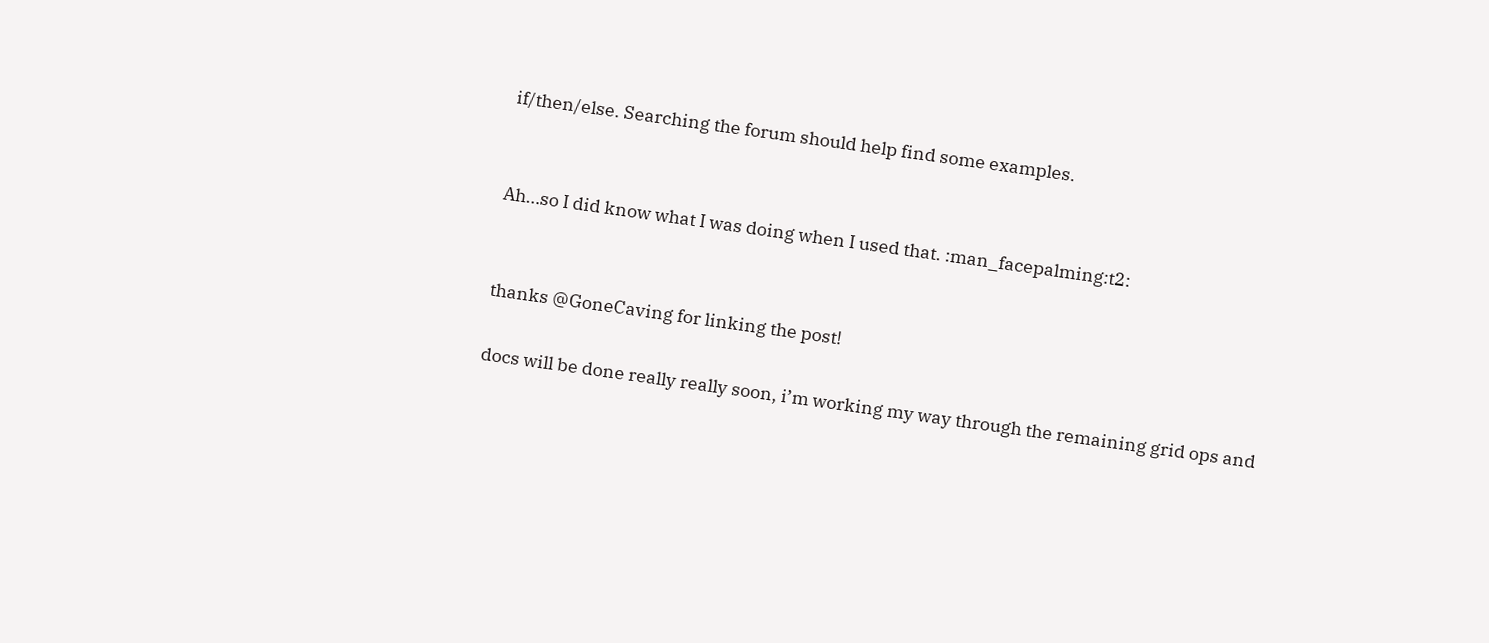if/then/else. Searching the forum should help find some examples.


Ah…so I did know what I was doing when I used that. :man_facepalming:t2:


thanks @GoneCaving for linking the post!

docs will be done really really soon, i’m working my way through the remaining grid ops and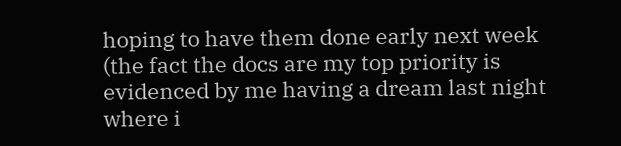hoping to have them done early next week (the fact the docs are my top priority is evidenced by me having a dream last night where i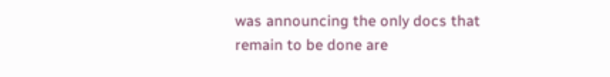was announcing the only docs that remain to be done are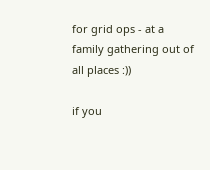for grid ops - at a family gathering out of all places :))

if you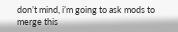don’t mind, i’m going to ask mods to merge this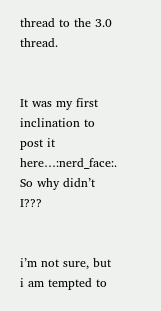thread to the 3.0 thread.


It was my first inclination to post it here…:nerd_face:. So why didn’t I???


i’m not sure, but i am tempted to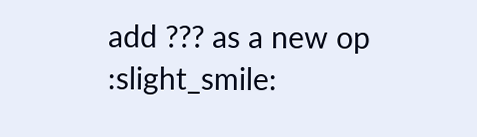add ??? as a new op :slight_smile: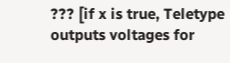??? [if x is true, Teletype outputs voltages for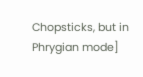Chopsticks, but in Phrygian mode]